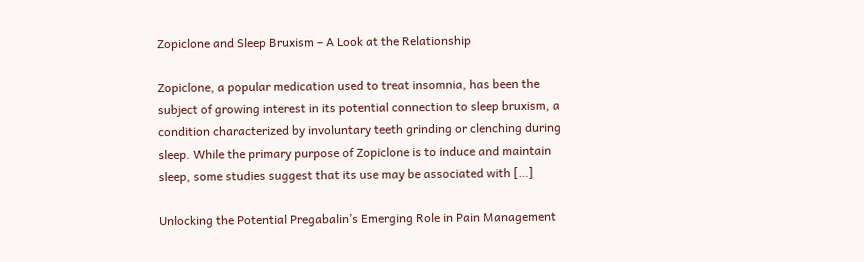Zopiclone and Sleep Bruxism – A Look at the Relationship

Zopiclone, a popular medication used to treat insomnia, has been the subject of growing interest in its potential connection to sleep bruxism, a condition characterized by involuntary teeth grinding or clenching during sleep. While the primary purpose of Zopiclone is to induce and maintain sleep, some studies suggest that its use may be associated with […]

Unlocking the Potential Pregabalin’s Emerging Role in Pain Management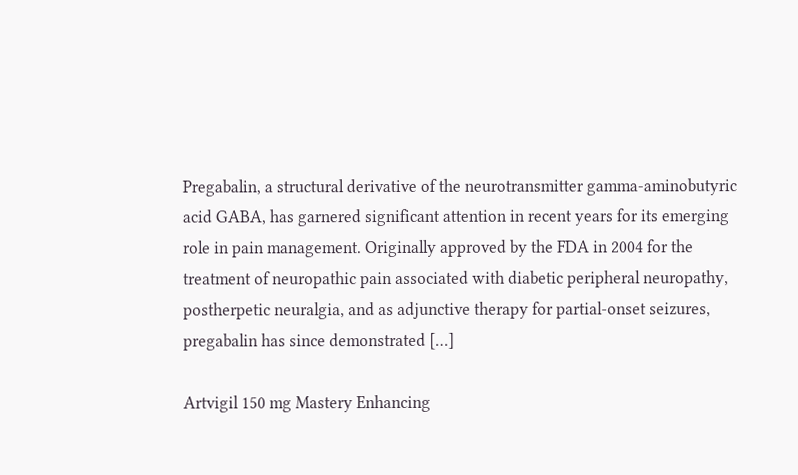Pregabalin, a structural derivative of the neurotransmitter gamma-aminobutyric acid GABA, has garnered significant attention in recent years for its emerging role in pain management. Originally approved by the FDA in 2004 for the treatment of neuropathic pain associated with diabetic peripheral neuropathy, postherpetic neuralgia, and as adjunctive therapy for partial-onset seizures, pregabalin has since demonstrated […]

Artvigil 150 mg Mastery Enhancing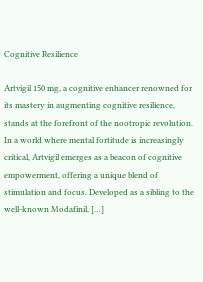Cognitive Resilience

Artvigil 150 mg, a cognitive enhancer renowned for its mastery in augmenting cognitive resilience, stands at the forefront of the nootropic revolution. In a world where mental fortitude is increasingly critical, Artvigil emerges as a beacon of cognitive empowerment, offering a unique blend of stimulation and focus. Developed as a sibling to the well-known Modafinil, […]